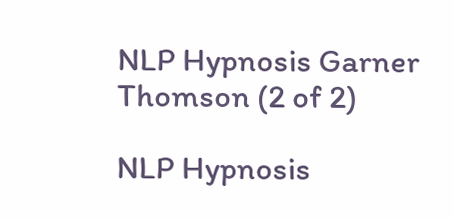NLP Hypnosis Garner Thomson (2 of 2)

NLP Hypnosis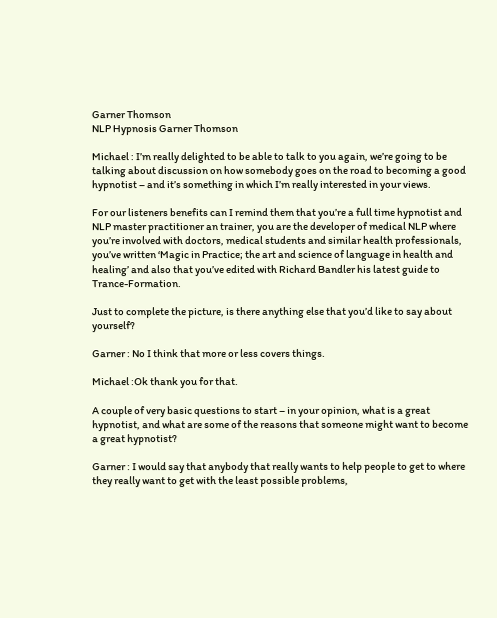Garner Thomson
NLP Hypnosis Garner Thomson

Michael : I’m really delighted to be able to talk to you again, we’re going to be talking about discussion on how somebody goes on the road to becoming a good hypnotist – and it’s something in which I’m really interested in your views.

For our listeners benefits can I remind them that you’re a full time hypnotist and NLP master practitioner an trainer, you are the developer of medical NLP where you’re involved with doctors, medical students and similar health professionals, you’ve written ‘Magic in Practice; the art and science of language in health and healing’ and also that you’ve edited with Richard Bandler his latest guide to Trance-Formation.

Just to complete the picture, is there anything else that you’d like to say about yourself?

Garner : No I think that more or less covers things.

Michael :Ok thank you for that.

A couple of very basic questions to start – in your opinion, what is a great hypnotist, and what are some of the reasons that someone might want to become a great hypnotist?

Garner : I would say that anybody that really wants to help people to get to where they really want to get with the least possible problems,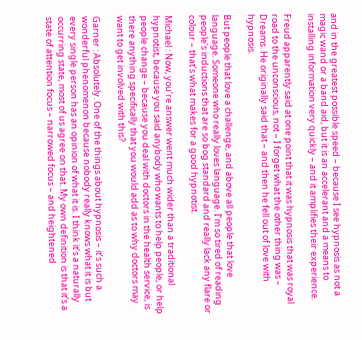and in the greatest possible speed – because I see hypnosis as not a magic wand or a band aid, but it is an accelerant and a means to installing information very quickly – and it amplifies their experience.

Freud apparently said at one point that it was hypnosis that was royal road to the unconscious, not – I forget what the other thing was – Dreams. He originally said that – and then he fell out of love with hypnosis.

But people that love a challenge, and above all people that love language. Someone who really loves language. I’m so tired of reading people’s inductions that are so bog standard and really lack any flare or colour – that’s what makes for a good hypnotist.

Michael : Now, you’re answer went much wider than a traditional hypnotist, because you said anybody who wants to help people, or help people change – because you deal with doctors in the health service, is there anything specifically that you would add as to why doctors may want to get involved with this?

Garner : Absolutely. One of the things about hypnosis – it’s such a wonderful phenomenon because nobody really knows what it is but every single person has an opinion of what it is. I think it’s a naturally occurring state, most of us agree on that. My own definition is that it’s a state of attention focus – narrowed focus – and heightened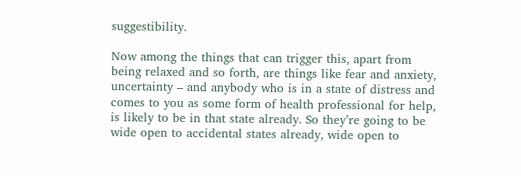suggestibility.

Now among the things that can trigger this, apart from being relaxed and so forth, are things like fear and anxiety, uncertainty – and anybody who is in a state of distress and comes to you as some form of health professional for help, is likely to be in that state already. So they’re going to be wide open to accidental states already, wide open to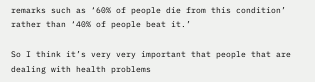remarks such as ‘60% of people die from this condition’ rather than ‘40% of people beat it.’

So I think it’s very very important that people that are dealing with health problems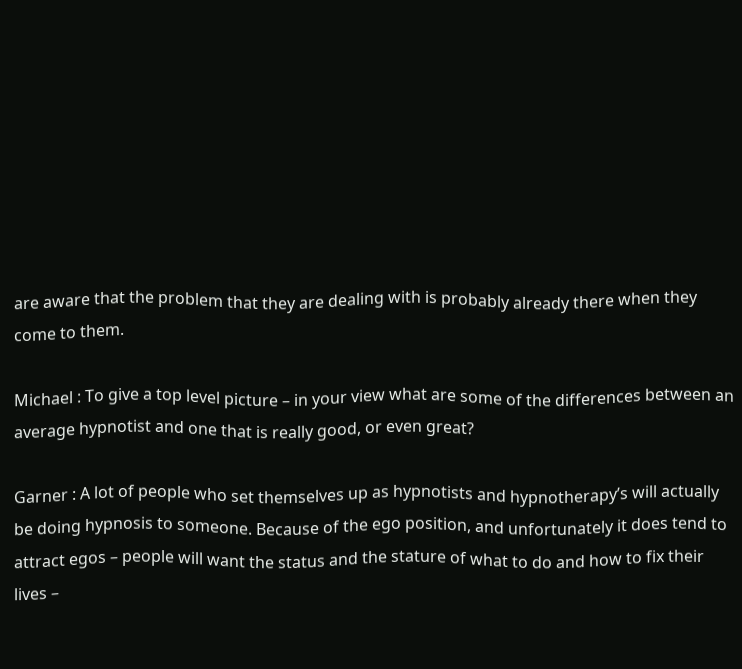are aware that the problem that they are dealing with is probably already there when they come to them.

Michael : To give a top level picture – in your view what are some of the differences between an average hypnotist and one that is really good, or even great?

Garner : A lot of people who set themselves up as hypnotists and hypnotherapy’s will actually be doing hypnosis to someone. Because of the ego position, and unfortunately it does tend to attract egos – people will want the status and the stature of what to do and how to fix their lives –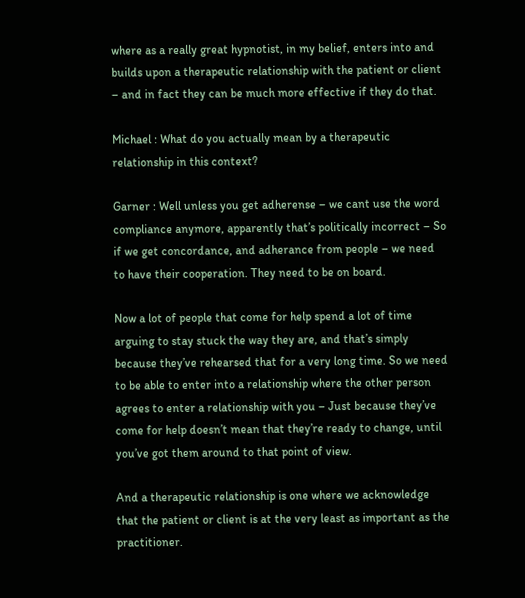where as a really great hypnotist, in my belief, enters into and builds upon a therapeutic relationship with the patient or client – and in fact they can be much more effective if they do that.

Michael : What do you actually mean by a therapeutic relationship in this context?

Garner : Well unless you get adherense – we cant use the word compliance anymore, apparently that’s politically incorrect – So if we get concordance, and adherance from people – we need to have their cooperation. They need to be on board.

Now a lot of people that come for help spend a lot of time arguing to stay stuck the way they are, and that’s simply because they’ve rehearsed that for a very long time. So we need to be able to enter into a relationship where the other person agrees to enter a relationship with you – Just because they’ve come for help doesn’t mean that they’re ready to change, until you’ve got them around to that point of view.

And a therapeutic relationship is one where we acknowledge that the patient or client is at the very least as important as the practitioner.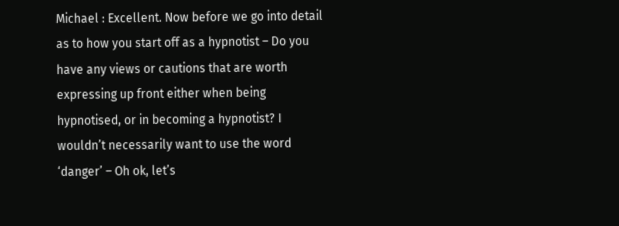Michael : Excellent. Now before we go into detail as to how you start off as a hypnotist – Do you have any views or cautions that are worth expressing up front either when being hypnotised, or in becoming a hypnotist? I wouldn’t necessarily want to use the word ‘danger’ – Oh ok, let’s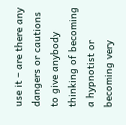use it – are there any dangers or cautions to give anybody thinking of becoming a hypnotist or becoming very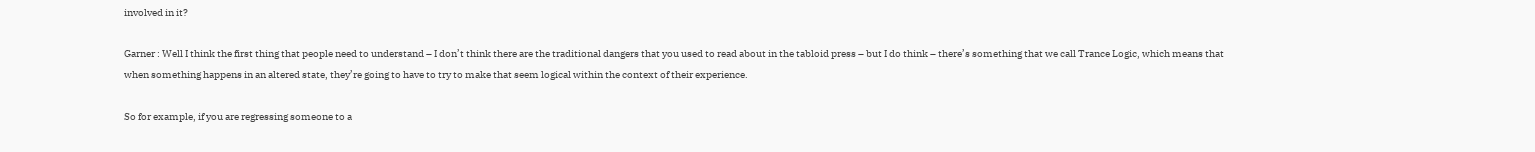involved in it?

Garner : Well I think the first thing that people need to understand – I don’t think there are the traditional dangers that you used to read about in the tabloid press – but I do think – there’s something that we call Trance Logic, which means that when something happens in an altered state, they’re going to have to try to make that seem logical within the context of their experience.

So for example, if you are regressing someone to a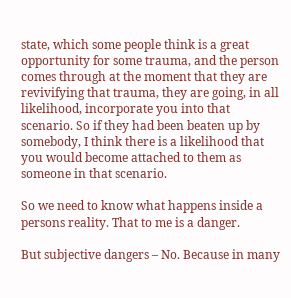state, which some people think is a great opportunity for some trauma, and the person comes through at the moment that they are revivifying that trauma, they are going, in all likelihood, incorporate you into that scenario. So if they had been beaten up by somebody, I think there is a likelihood that you would become attached to them as someone in that scenario.

So we need to know what happens inside a persons reality. That to me is a danger.

But subjective dangers – No. Because in many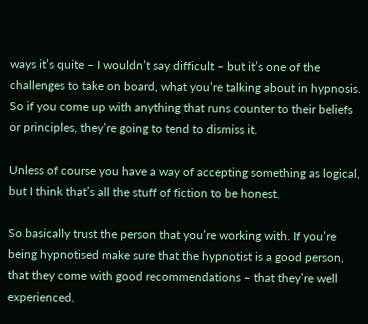ways it’s quite – I wouldn’t say difficult – but it’s one of the challenges to take on board, what you’re talking about in hypnosis. So if you come up with anything that runs counter to their beliefs or principles, they’re going to tend to dismiss it.

Unless of course you have a way of accepting something as logical, but I think that’s all the stuff of fiction to be honest.

So basically trust the person that you’re working with. If you’re being hypnotised make sure that the hypnotist is a good person, that they come with good recommendations – that they’re well experienced.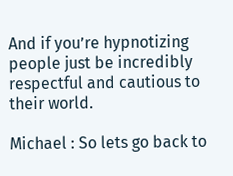And if you’re hypnotizing people just be incredibly respectful and cautious to their world.

Michael : So lets go back to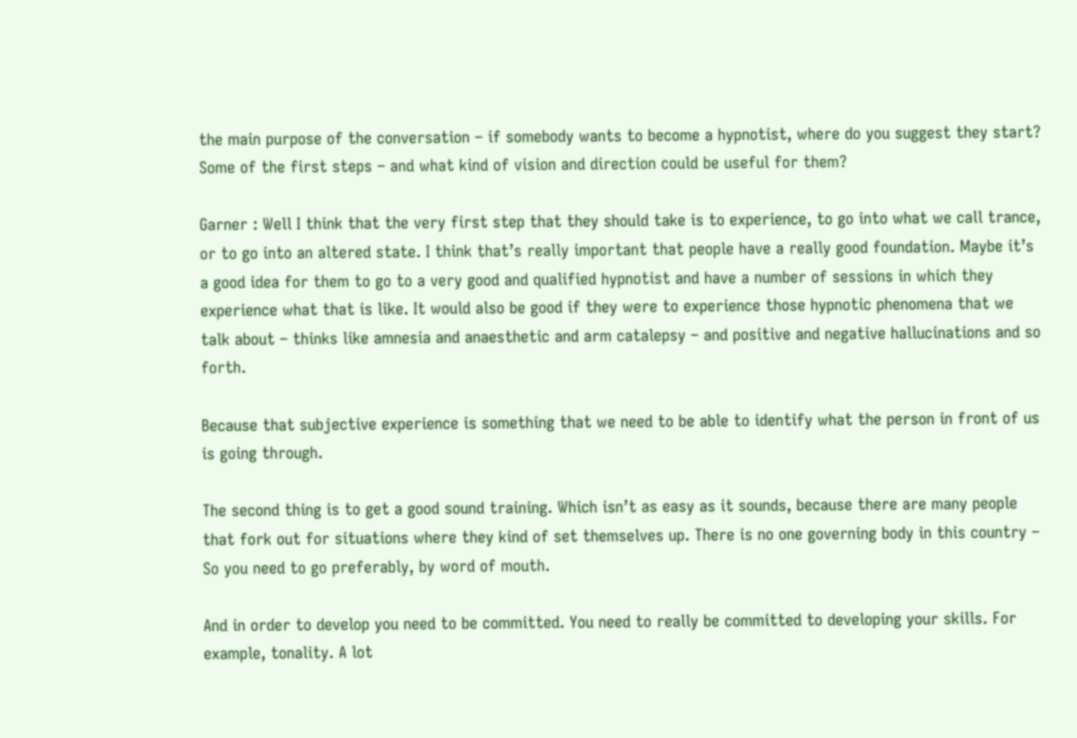the main purpose of the conversation – if somebody wants to become a hypnotist, where do you suggest they start? Some of the first steps – and what kind of vision and direction could be useful for them?

Garner : Well I think that the very first step that they should take is to experience, to go into what we call trance, or to go into an altered state. I think that’s really important that people have a really good foundation. Maybe it’s a good idea for them to go to a very good and qualified hypnotist and have a number of sessions in which they experience what that is like. It would also be good if they were to experience those hypnotic phenomena that we talk about – thinks like amnesia and anaesthetic and arm catalepsy – and positive and negative hallucinations and so forth.

Because that subjective experience is something that we need to be able to identify what the person in front of us is going through.

The second thing is to get a good sound training. Which isn’t as easy as it sounds, because there are many people that fork out for situations where they kind of set themselves up. There is no one governing body in this country – So you need to go preferably, by word of mouth.

And in order to develop you need to be committed. You need to really be committed to developing your skills. For example, tonality. A lot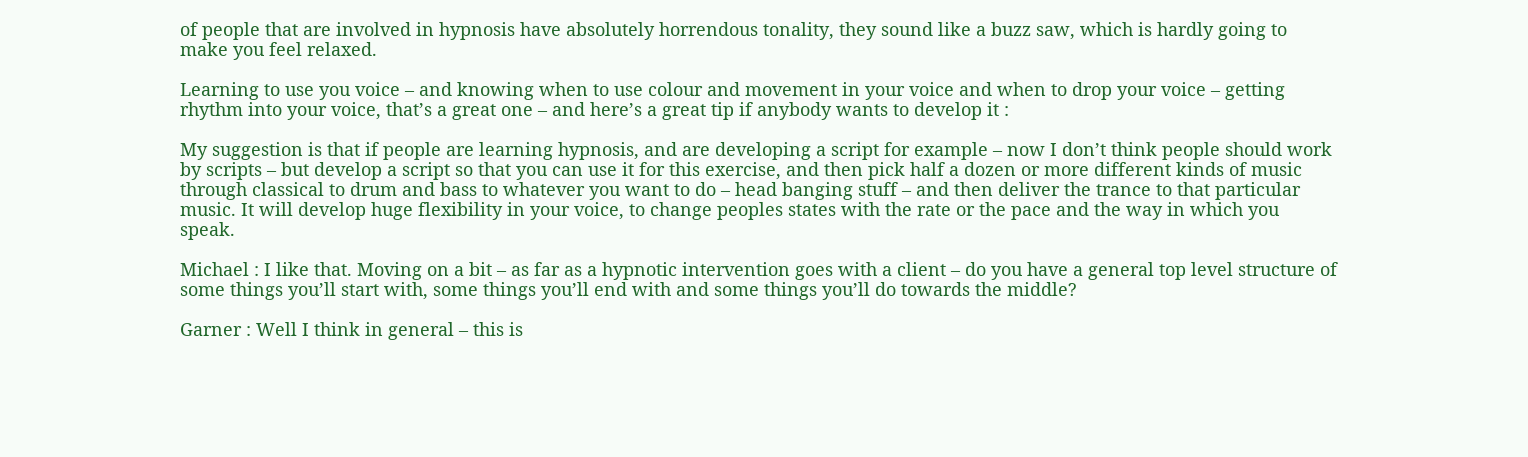of people that are involved in hypnosis have absolutely horrendous tonality, they sound like a buzz saw, which is hardly going to make you feel relaxed.

Learning to use you voice – and knowing when to use colour and movement in your voice and when to drop your voice – getting rhythm into your voice, that’s a great one – and here’s a great tip if anybody wants to develop it :

My suggestion is that if people are learning hypnosis, and are developing a script for example – now I don’t think people should work by scripts – but develop a script so that you can use it for this exercise, and then pick half a dozen or more different kinds of music through classical to drum and bass to whatever you want to do – head banging stuff – and then deliver the trance to that particular music. It will develop huge flexibility in your voice, to change peoples states with the rate or the pace and the way in which you speak.

Michael : I like that. Moving on a bit – as far as a hypnotic intervention goes with a client – do you have a general top level structure of some things you’ll start with, some things you’ll end with and some things you’ll do towards the middle?

Garner : Well I think in general – this is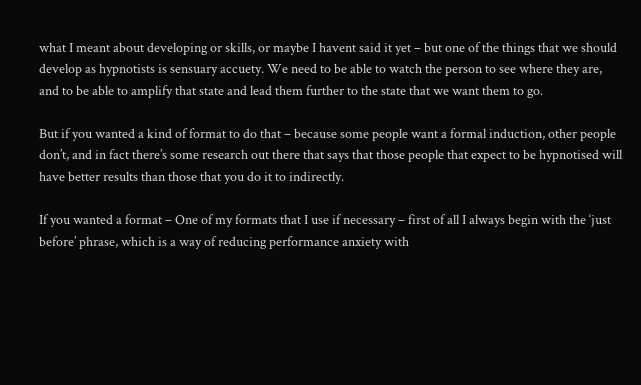what I meant about developing or skills, or maybe I havent said it yet – but one of the things that we should develop as hypnotists is sensuary accuety. We need to be able to watch the person to see where they are, and to be able to amplify that state and lead them further to the state that we want them to go.

But if you wanted a kind of format to do that – because some people want a formal induction, other people don’t, and in fact there’s some research out there that says that those people that expect to be hypnotised will have better results than those that you do it to indirectly.

If you wanted a format – One of my formats that I use if necessary – first of all I always begin with the ‘just before’ phrase, which is a way of reducing performance anxiety with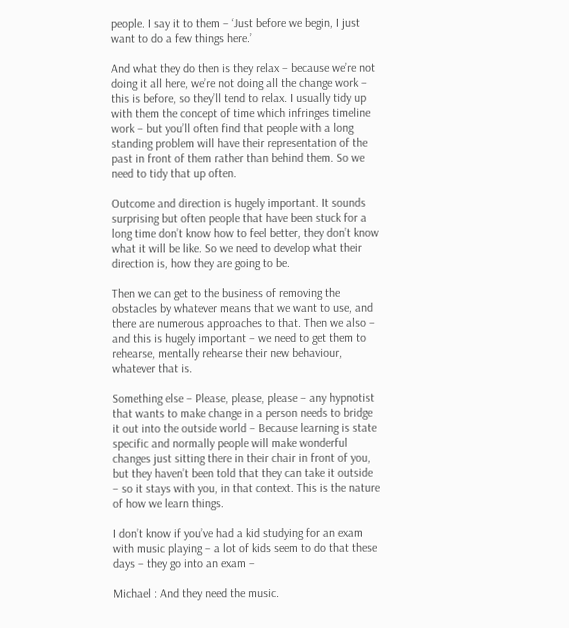people. I say it to them – ‘Just before we begin, I just want to do a few things here.’

And what they do then is they relax – because we’re not doing it all here, we’re not doing all the change work – this is before, so they’ll tend to relax. I usually tidy up with them the concept of time which infringes timeline work – but you’ll often find that people with a long standing problem will have their representation of the past in front of them rather than behind them. So we need to tidy that up often.

Outcome and direction is hugely important. It sounds surprising but often people that have been stuck for a long time don’t know how to feel better, they don’t know what it will be like. So we need to develop what their direction is, how they are going to be.

Then we can get to the business of removing the obstacles by whatever means that we want to use, and there are numerous approaches to that. Then we also – and this is hugely important – we need to get them to rehearse, mentally rehearse their new behaviour, whatever that is.

Something else – Please, please, please – any hypnotist that wants to make change in a person needs to bridge it out into the outside world – Because learning is state specific and normally people will make wonderful changes just sitting there in their chair in front of you, but they haven’t been told that they can take it outside – so it stays with you, in that context. This is the nature of how we learn things.

I don’t know if you’ve had a kid studying for an exam with music playing – a lot of kids seem to do that these days – they go into an exam –

Michael : And they need the music.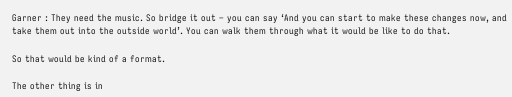Garner : They need the music. So bridge it out – you can say ‘And you can start to make these changes now, and take them out into the outside world’. You can walk them through what it would be like to do that.

So that would be kind of a format.

The other thing is in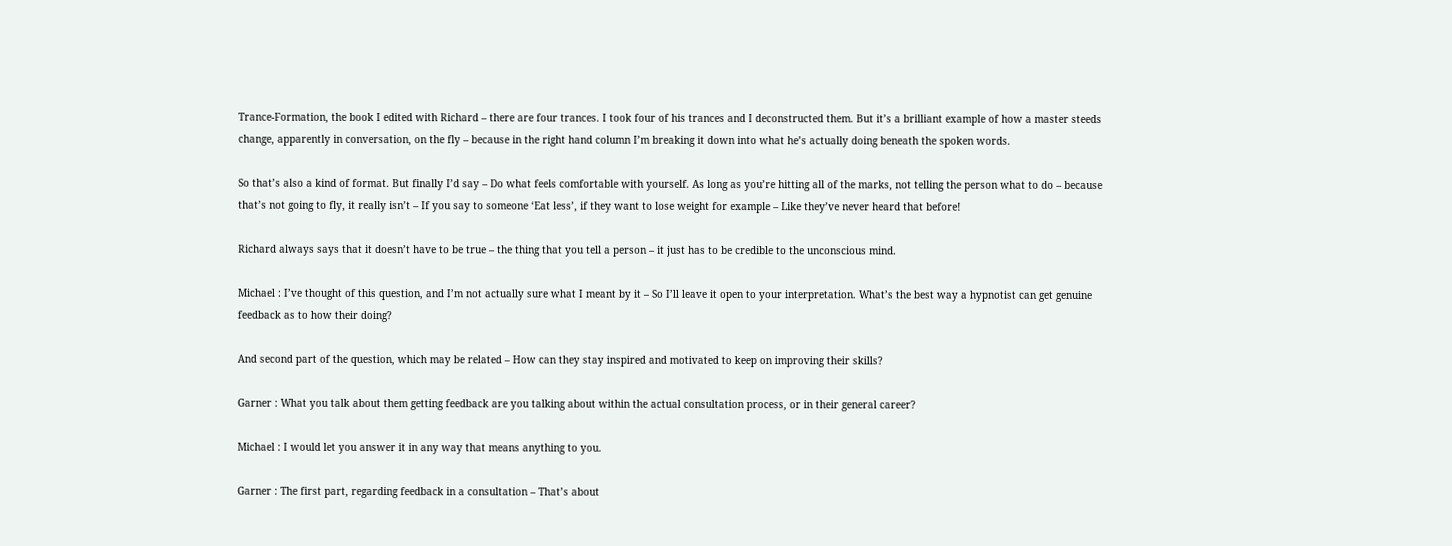Trance-Formation, the book I edited with Richard – there are four trances. I took four of his trances and I deconstructed them. But it’s a brilliant example of how a master steeds change, apparently in conversation, on the fly – because in the right hand column I’m breaking it down into what he’s actually doing beneath the spoken words.

So that’s also a kind of format. But finally I’d say – Do what feels comfortable with yourself. As long as you’re hitting all of the marks, not telling the person what to do – because that’s not going to fly, it really isn’t – If you say to someone ‘Eat less’, if they want to lose weight for example – Like they’ve never heard that before!

Richard always says that it doesn’t have to be true – the thing that you tell a person – it just has to be credible to the unconscious mind.

Michael : I’ve thought of this question, and I’m not actually sure what I meant by it – So I’ll leave it open to your interpretation. What’s the best way a hypnotist can get genuine feedback as to how their doing?

And second part of the question, which may be related – How can they stay inspired and motivated to keep on improving their skills?

Garner : What you talk about them getting feedback are you talking about within the actual consultation process, or in their general career?

Michael : I would let you answer it in any way that means anything to you.

Garner : The first part, regarding feedback in a consultation – That’s about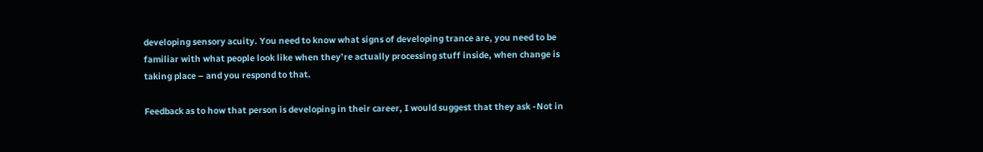developing sensory acuity. You need to know what signs of developing trance are, you need to be familiar with what people look like when they’re actually processing stuff inside, when change is taking place – and you respond to that.

Feedback as to how that person is developing in their career, I would suggest that they ask -Not in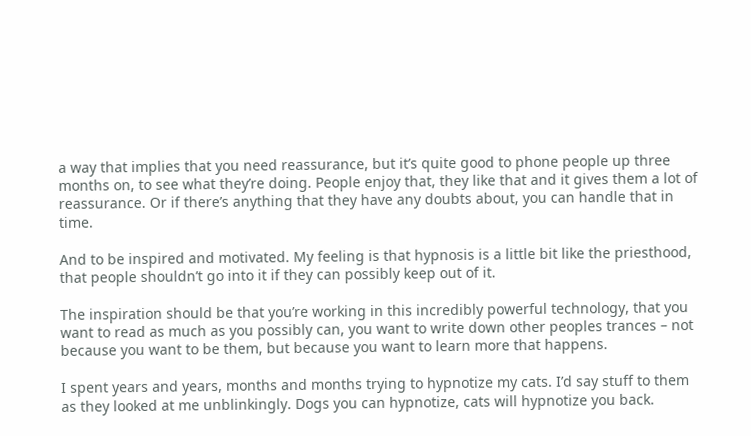a way that implies that you need reassurance, but it’s quite good to phone people up three months on, to see what they’re doing. People enjoy that, they like that and it gives them a lot of reassurance. Or if there’s anything that they have any doubts about, you can handle that in time.

And to be inspired and motivated. My feeling is that hypnosis is a little bit like the priesthood, that people shouldn’t go into it if they can possibly keep out of it.

The inspiration should be that you’re working in this incredibly powerful technology, that you want to read as much as you possibly can, you want to write down other peoples trances – not because you want to be them, but because you want to learn more that happens.

I spent years and years, months and months trying to hypnotize my cats. I’d say stuff to them as they looked at me unblinkingly. Dogs you can hypnotize, cats will hypnotize you back.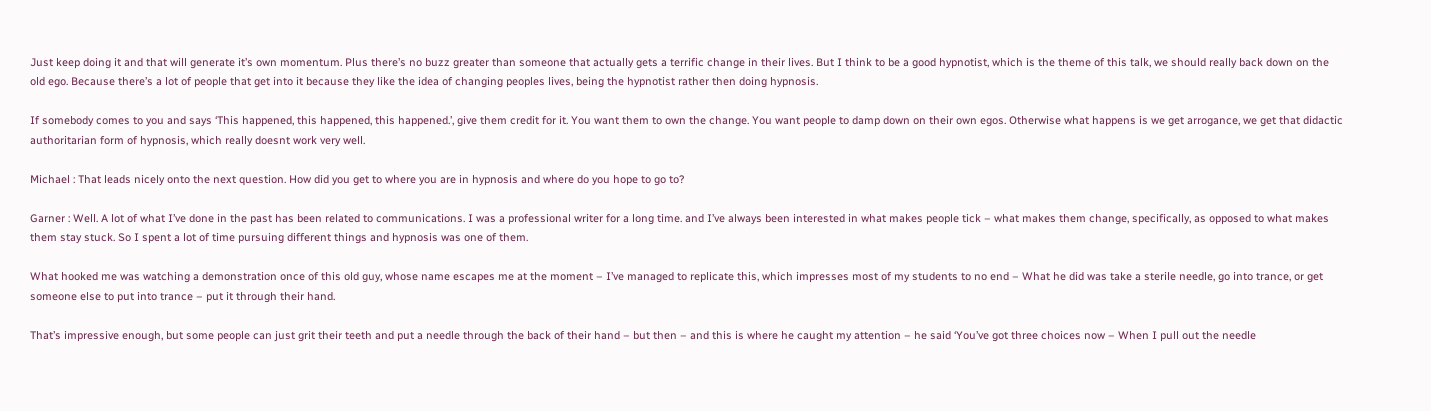Just keep doing it and that will generate it’s own momentum. Plus there’s no buzz greater than someone that actually gets a terrific change in their lives. But I think to be a good hypnotist, which is the theme of this talk, we should really back down on the old ego. Because there’s a lot of people that get into it because they like the idea of changing peoples lives, being the hypnotist rather then doing hypnosis.

If somebody comes to you and says ‘This happened, this happened, this happened.’, give them credit for it. You want them to own the change. You want people to damp down on their own egos. Otherwise what happens is we get arrogance, we get that didactic authoritarian form of hypnosis, which really doesnt work very well.

Michael : That leads nicely onto the next question. How did you get to where you are in hypnosis and where do you hope to go to?

Garner : Well. A lot of what I’ve done in the past has been related to communications. I was a professional writer for a long time. and I’ve always been interested in what makes people tick – what makes them change, specifically, as opposed to what makes them stay stuck. So I spent a lot of time pursuing different things and hypnosis was one of them.

What hooked me was watching a demonstration once of this old guy, whose name escapes me at the moment – I’ve managed to replicate this, which impresses most of my students to no end – What he did was take a sterile needle, go into trance, or get someone else to put into trance – put it through their hand.

That’s impressive enough, but some people can just grit their teeth and put a needle through the back of their hand – but then – and this is where he caught my attention – he said ‘You’ve got three choices now – When I pull out the needle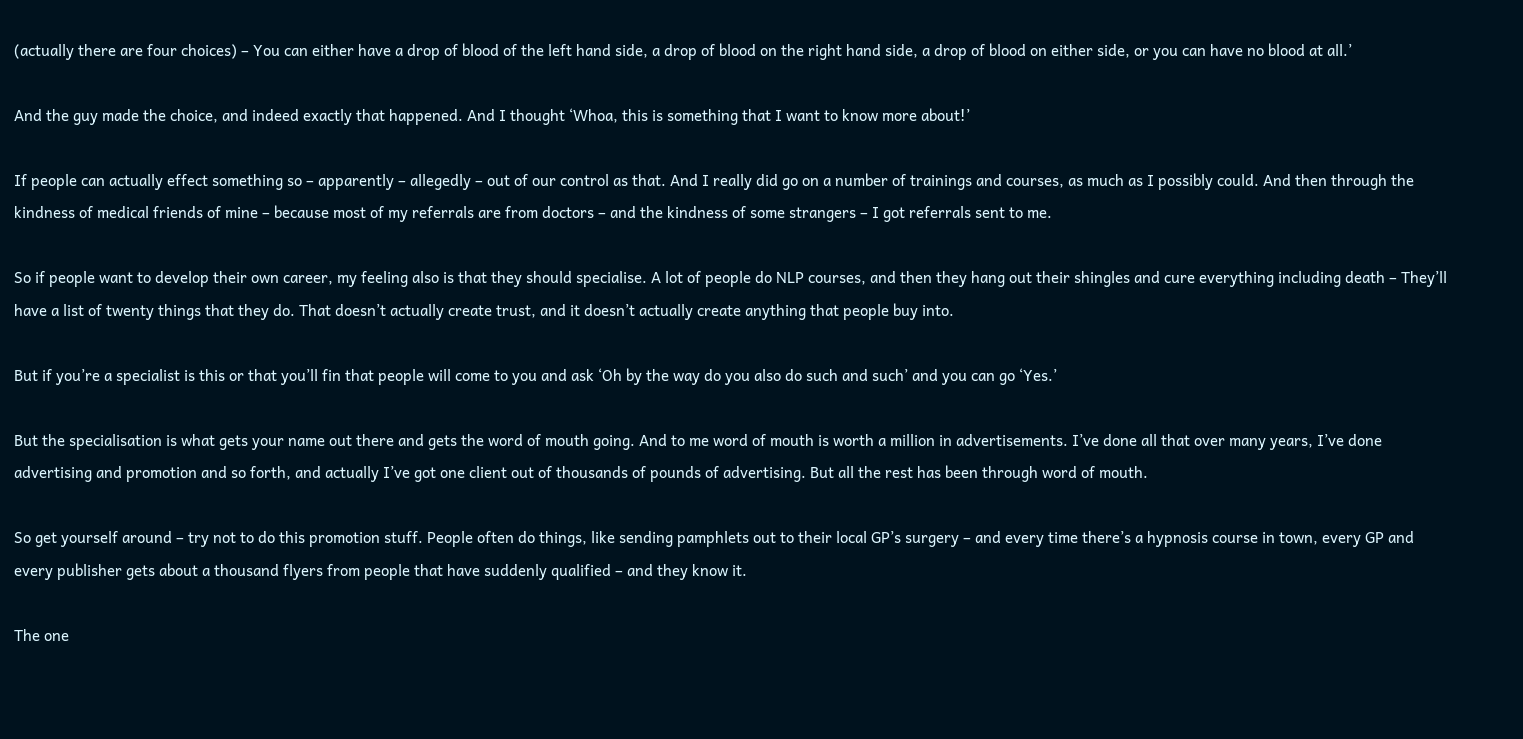(actually there are four choices) – You can either have a drop of blood of the left hand side, a drop of blood on the right hand side, a drop of blood on either side, or you can have no blood at all.’

And the guy made the choice, and indeed exactly that happened. And I thought ‘Whoa, this is something that I want to know more about!’

If people can actually effect something so – apparently – allegedly – out of our control as that. And I really did go on a number of trainings and courses, as much as I possibly could. And then through the kindness of medical friends of mine – because most of my referrals are from doctors – and the kindness of some strangers – I got referrals sent to me.

So if people want to develop their own career, my feeling also is that they should specialise. A lot of people do NLP courses, and then they hang out their shingles and cure everything including death – They’ll have a list of twenty things that they do. That doesn’t actually create trust, and it doesn’t actually create anything that people buy into.

But if you’re a specialist is this or that you’ll fin that people will come to you and ask ‘Oh by the way do you also do such and such’ and you can go ‘Yes.’

But the specialisation is what gets your name out there and gets the word of mouth going. And to me word of mouth is worth a million in advertisements. I’ve done all that over many years, I’ve done advertising and promotion and so forth, and actually I’ve got one client out of thousands of pounds of advertising. But all the rest has been through word of mouth.

So get yourself around – try not to do this promotion stuff. People often do things, like sending pamphlets out to their local GP’s surgery – and every time there’s a hypnosis course in town, every GP and every publisher gets about a thousand flyers from people that have suddenly qualified – and they know it.

The one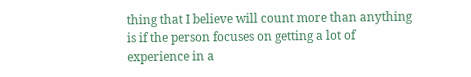thing that I believe will count more than anything is if the person focuses on getting a lot of experience in a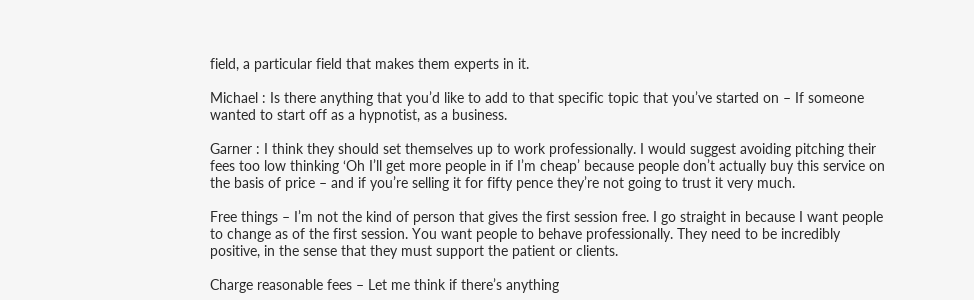field, a particular field that makes them experts in it.

Michael : Is there anything that you’d like to add to that specific topic that you’ve started on – If someone wanted to start off as a hypnotist, as a business.

Garner : I think they should set themselves up to work professionally. I would suggest avoiding pitching their fees too low thinking ‘Oh I’ll get more people in if I’m cheap’ because people don’t actually buy this service on the basis of price – and if you’re selling it for fifty pence they’re not going to trust it very much.

Free things – I’m not the kind of person that gives the first session free. I go straight in because I want people to change as of the first session. You want people to behave professionally. They need to be incredibly positive, in the sense that they must support the patient or clients.

Charge reasonable fees – Let me think if there’s anything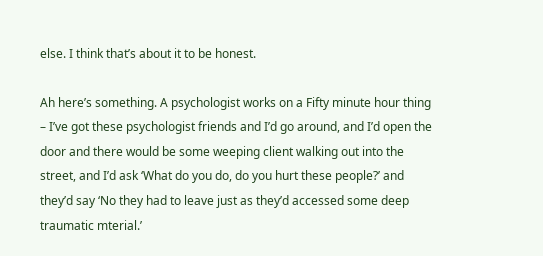else. I think that’s about it to be honest.

Ah here’s something. A psychologist works on a Fifty minute hour thing – I’ve got these psychologist friends and I’d go around, and I’d open the door and there would be some weeping client walking out into the street, and I’d ask ‘What do you do, do you hurt these people?’ and they’d say ‘No they had to leave just as they’d accessed some deep traumatic mterial.’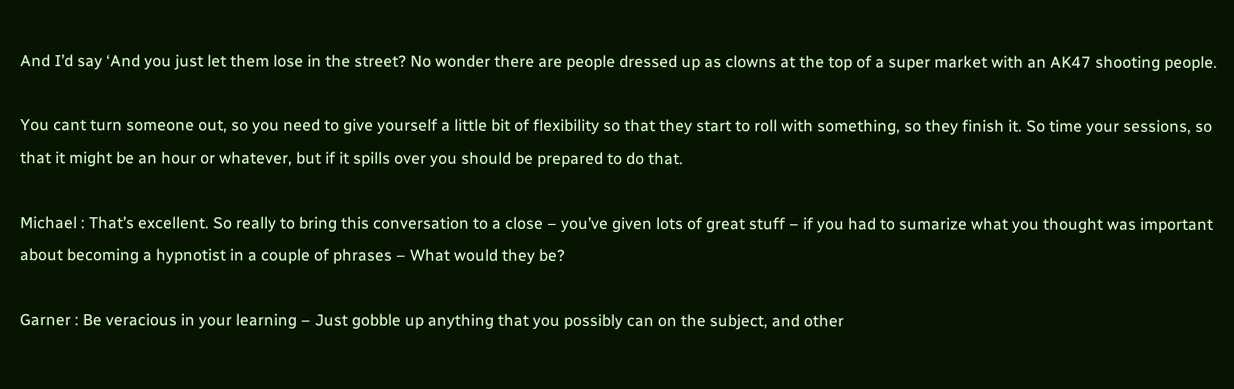And I’d say ‘And you just let them lose in the street? No wonder there are people dressed up as clowns at the top of a super market with an AK47 shooting people.

You cant turn someone out, so you need to give yourself a little bit of flexibility so that they start to roll with something, so they finish it. So time your sessions, so that it might be an hour or whatever, but if it spills over you should be prepared to do that.

Michael : That’s excellent. So really to bring this conversation to a close – you’ve given lots of great stuff – if you had to sumarize what you thought was important about becoming a hypnotist in a couple of phrases – What would they be?

Garner : Be veracious in your learning – Just gobble up anything that you possibly can on the subject, and other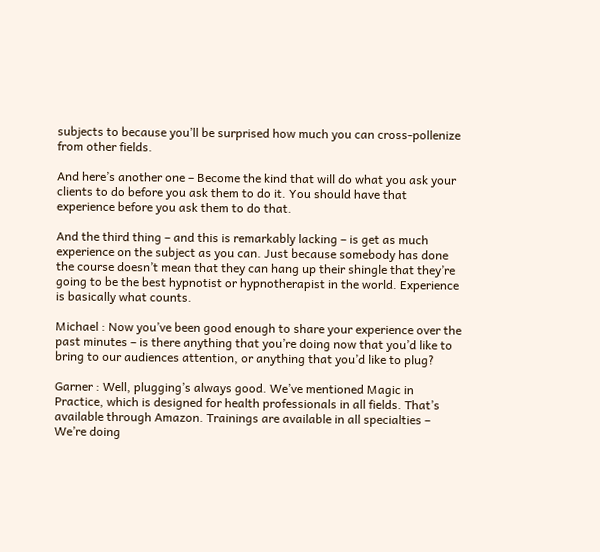subjects to because you’ll be surprised how much you can cross-pollenize from other fields.

And here’s another one – Become the kind that will do what you ask your clients to do before you ask them to do it. You should have that experience before you ask them to do that.

And the third thing – and this is remarkably lacking – is get as much experience on the subject as you can. Just because somebody has done the course doesn’t mean that they can hang up their shingle that they’re going to be the best hypnotist or hypnotherapist in the world. Experience is basically what counts.

Michael : Now you’ve been good enough to share your experience over the past minutes – is there anything that you’re doing now that you’d like to bring to our audiences attention, or anything that you’d like to plug?

Garner : Well, plugging’s always good. We’ve mentioned Magic in Practice, which is designed for health professionals in all fields. That’s available through Amazon. Trainings are available in all specialties – We’re doing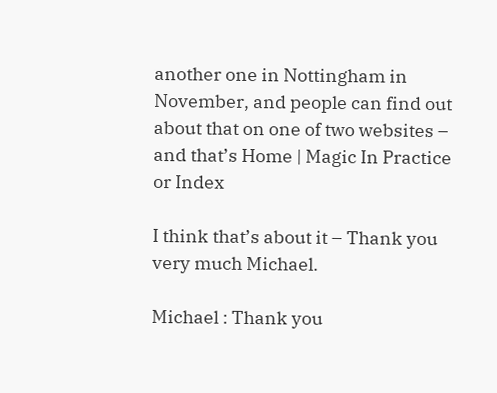another one in Nottingham in November, and people can find out about that on one of two websites – and that’s Home | Magic In Practice or Index

I think that’s about it – Thank you very much Michael.

Michael : Thank you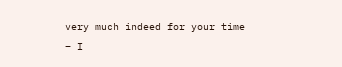very much indeed for your time – I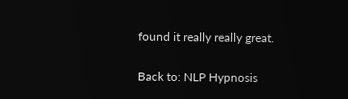found it really really great.

Back to: NLP Hypnosis